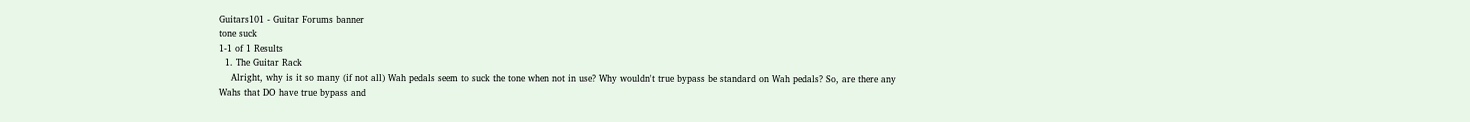Guitars101 - Guitar Forums banner
tone suck
1-1 of 1 Results
  1. The Guitar Rack
    Alright, why is it so many (if not all) Wah pedals seem to suck the tone when not in use? Why wouldn't true bypass be standard on Wah pedals? So, are there any Wahs that DO have true bypass and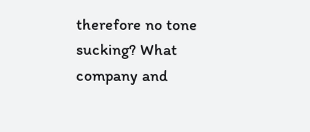therefore no tone sucking? What company and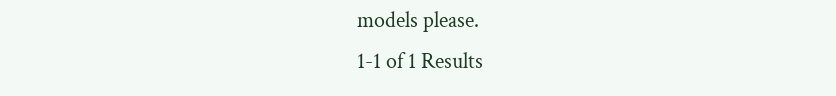models please.
1-1 of 1 Results